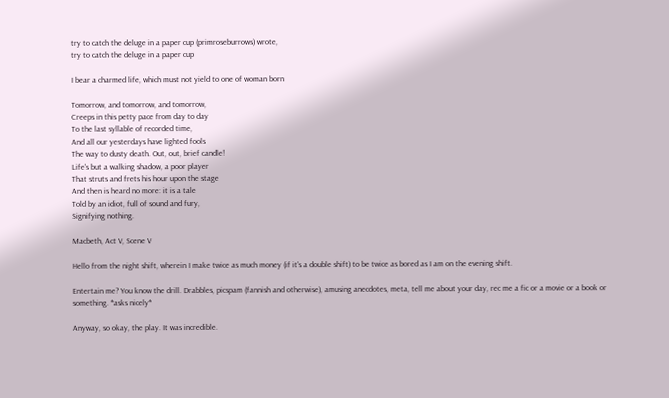try to catch the deluge in a paper cup (primroseburrows) wrote,
try to catch the deluge in a paper cup

I bear a charmed life, which must not yield to one of woman born

Tomorrow, and tomorrow, and tomorrow,
Creeps in this petty pace from day to day
To the last syllable of recorded time,
And all our yesterdays have lighted fools
The way to dusty death. Out, out, brief candle!
Life's but a walking shadow, a poor player
That struts and frets his hour upon the stage
And then is heard no more: it is a tale
Told by an idiot, full of sound and fury,
Signifying nothing.

Macbeth, Act V, Scene V

Hello from the night shift, wherein I make twice as much money (if it's a double shift) to be twice as bored as I am on the evening shift.

Entertain me? You know the drill. Drabbles, picspam (fannish and otherwise), amusing anecdotes, meta, tell me about your day, rec me a fic or a movie or a book or something. *asks nicely*

Anyway, so okay, the play. It was incredible.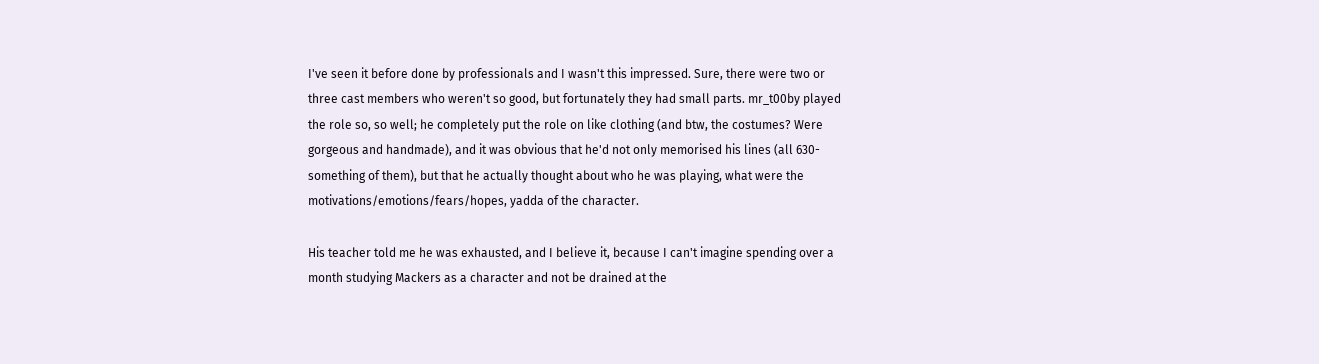I've seen it before done by professionals and I wasn't this impressed. Sure, there were two or three cast members who weren't so good, but fortunately they had small parts. mr_t00by played the role so, so well; he completely put the role on like clothing (and btw, the costumes? Were gorgeous and handmade), and it was obvious that he'd not only memorised his lines (all 630-something of them), but that he actually thought about who he was playing, what were the motivations/emotions/fears/hopes, yadda of the character.

His teacher told me he was exhausted, and I believe it, because I can't imagine spending over a month studying Mackers as a character and not be drained at the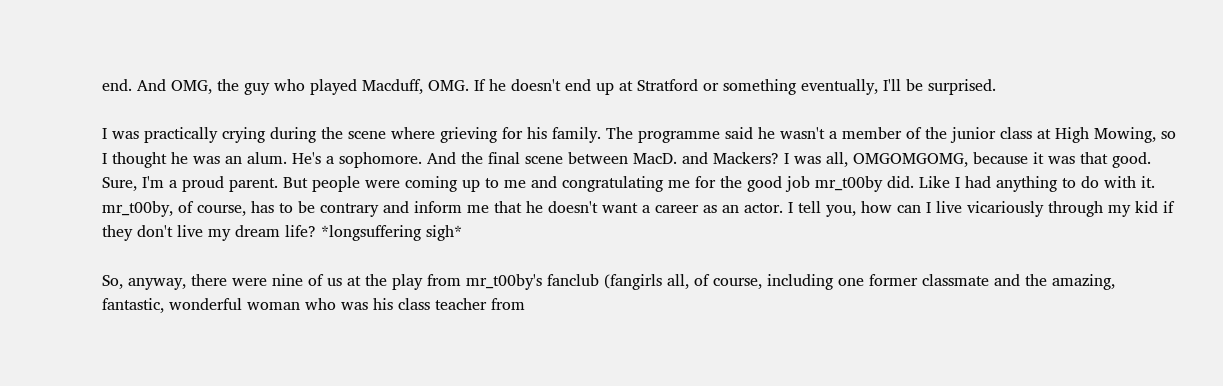end. And OMG, the guy who played Macduff, OMG. If he doesn't end up at Stratford or something eventually, I'll be surprised.

I was practically crying during the scene where grieving for his family. The programme said he wasn't a member of the junior class at High Mowing, so I thought he was an alum. He's a sophomore. And the final scene between MacD. and Mackers? I was all, OMGOMGOMG, because it was that good. Sure, I'm a proud parent. But people were coming up to me and congratulating me for the good job mr_t00by did. Like I had anything to do with it. mr_t00by, of course, has to be contrary and inform me that he doesn't want a career as an actor. I tell you, how can I live vicariously through my kid if they don't live my dream life? *longsuffering sigh*

So, anyway, there were nine of us at the play from mr_t00by's fanclub (fangirls all, of course, including one former classmate and the amazing, fantastic, wonderful woman who was his class teacher from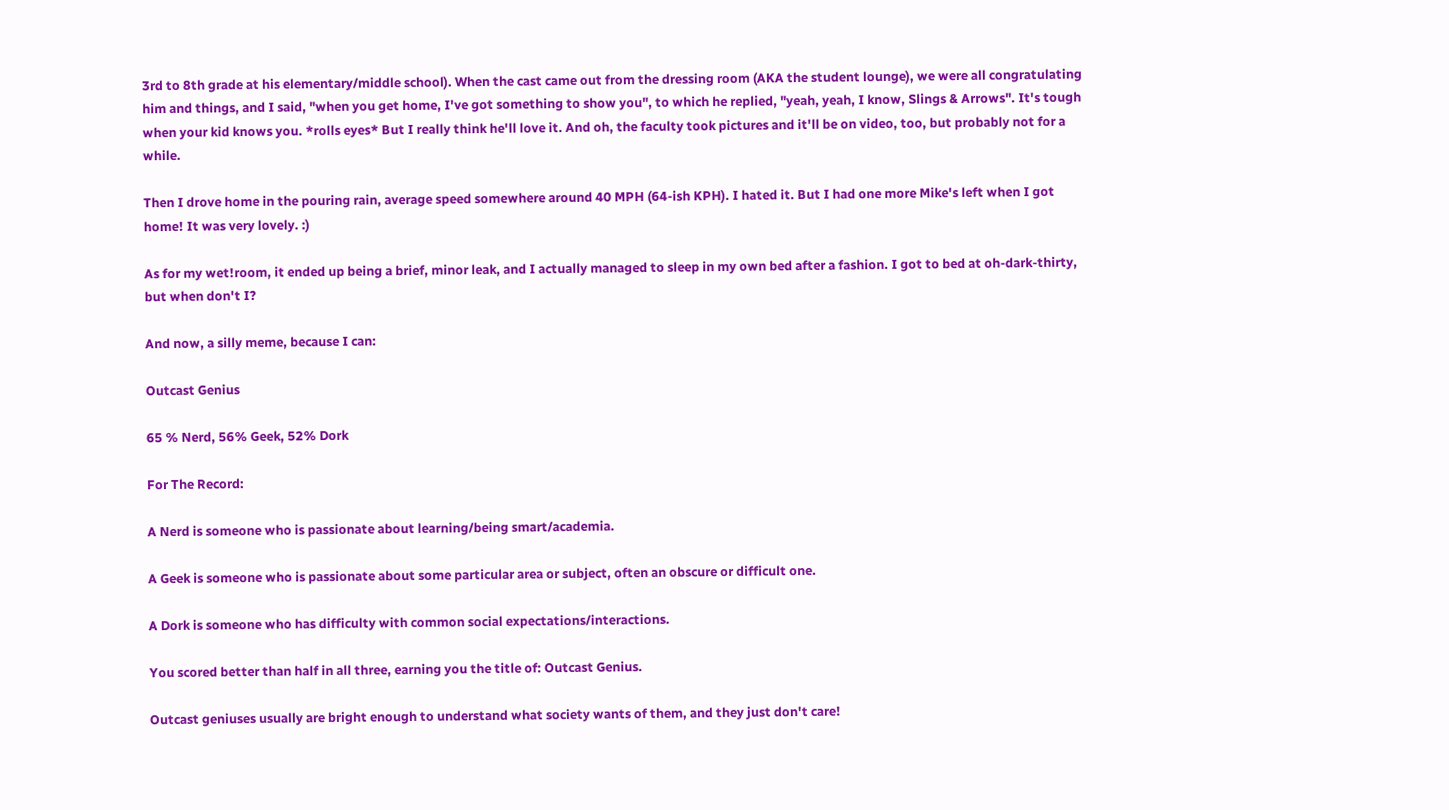3rd to 8th grade at his elementary/middle school). When the cast came out from the dressing room (AKA the student lounge), we were all congratulating him and things, and I said, "when you get home, I've got something to show you", to which he replied, "yeah, yeah, I know, Slings & Arrows". It's tough when your kid knows you. *rolls eyes* But I really think he'll love it. And oh, the faculty took pictures and it'll be on video, too, but probably not for a while.

Then I drove home in the pouring rain, average speed somewhere around 40 MPH (64-ish KPH). I hated it. But I had one more Mike's left when I got home! It was very lovely. :)

As for my wet!room, it ended up being a brief, minor leak, and I actually managed to sleep in my own bed after a fashion. I got to bed at oh-dark-thirty, but when don't I?

And now, a silly meme, because I can:

Outcast Genius

65 % Nerd, 56% Geek, 52% Dork

For The Record:

A Nerd is someone who is passionate about learning/being smart/academia.

A Geek is someone who is passionate about some particular area or subject, often an obscure or difficult one.

A Dork is someone who has difficulty with common social expectations/interactions.

You scored better than half in all three, earning you the title of: Outcast Genius.

Outcast geniuses usually are bright enough to understand what society wants of them, and they just don't care!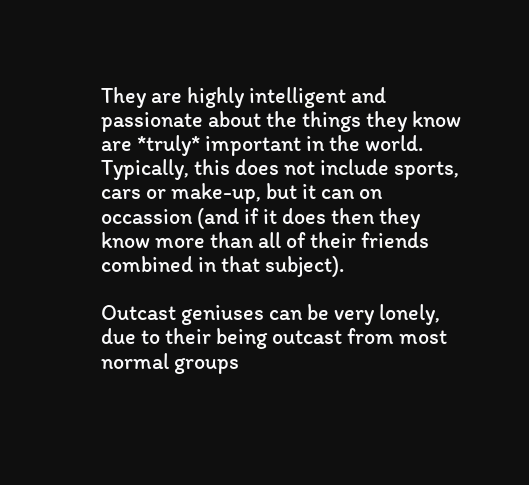They are highly intelligent and passionate about the things they know are *truly* important in the world. Typically, this does not include sports, cars or make-up, but it can on occassion (and if it does then they know more than all of their friends combined in that subject).

Outcast geniuses can be very lonely, due to their being outcast from most normal groups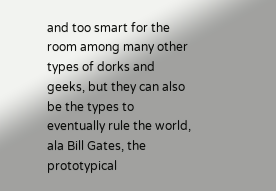and too smart for the room among many other types of dorks and geeks, but they can also be the types to eventually rule the world, ala Bill Gates, the prototypical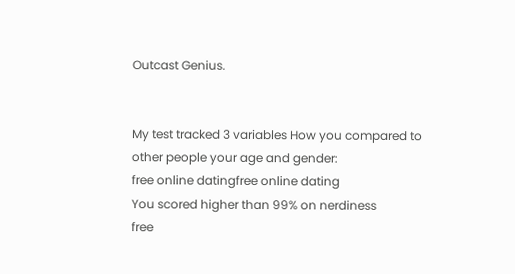Outcast Genius.


My test tracked 3 variables How you compared to other people your age and gender:
free online datingfree online dating
You scored higher than 99% on nerdiness
free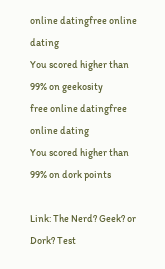online datingfree online dating
You scored higher than 99% on geekosity
free online datingfree online dating
You scored higher than 99% on dork points

Link: The Nerd? Geek? or Dork? Test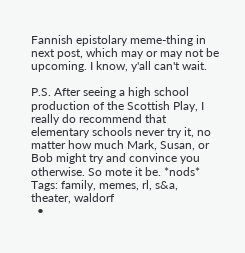Fannish epistolary meme-thing in next post, which may or may not be upcoming. I know, y'all can't wait.

P.S. After seeing a high school production of the Scottish Play, I really do recommend that elementary schools never try it, no matter how much Mark, Susan, or Bob might try and convince you otherwise. So mote it be. *nods*
Tags: family, memes, rl, s&a, theater, waldorf
  •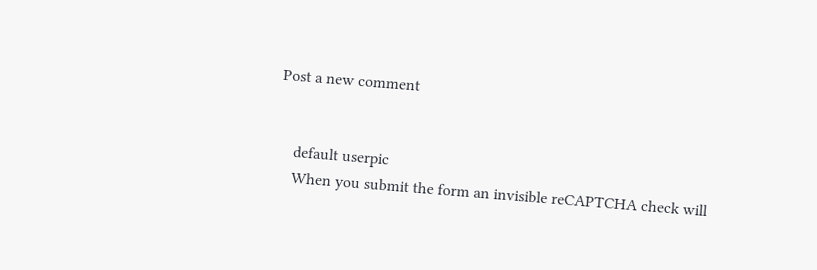Post a new comment


    default userpic
    When you submit the form an invisible reCAPTCHA check will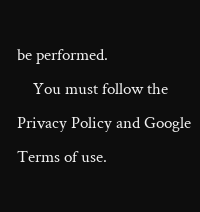be performed.
    You must follow the Privacy Policy and Google Terms of use.